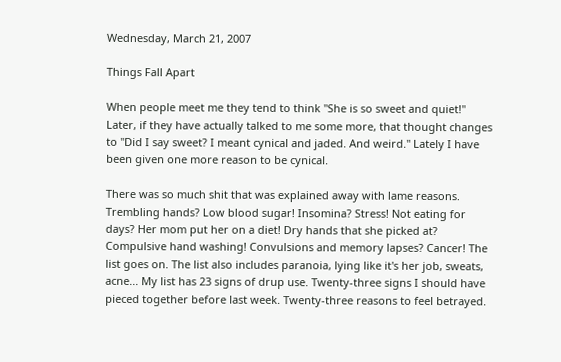Wednesday, March 21, 2007

Things Fall Apart

When people meet me they tend to think "She is so sweet and quiet!" Later, if they have actually talked to me some more, that thought changes to "Did I say sweet? I meant cynical and jaded. And weird." Lately I have been given one more reason to be cynical.

There was so much shit that was explained away with lame reasons. Trembling hands? Low blood sugar! Insomina? Stress! Not eating for days? Her mom put her on a diet! Dry hands that she picked at? Compulsive hand washing! Convulsions and memory lapses? Cancer! The list goes on. The list also includes paranoia, lying like it's her job, sweats, acne... My list has 23 signs of drup use. Twenty-three signs I should have pieced together before last week. Twenty-three reasons to feel betrayed.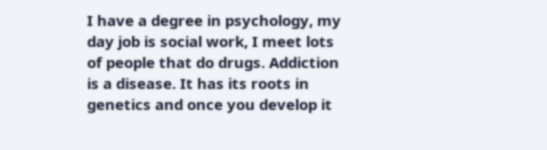I have a degree in psychology, my day job is social work, I meet lots of people that do drugs. Addiction is a disease. It has its roots in genetics and once you develop it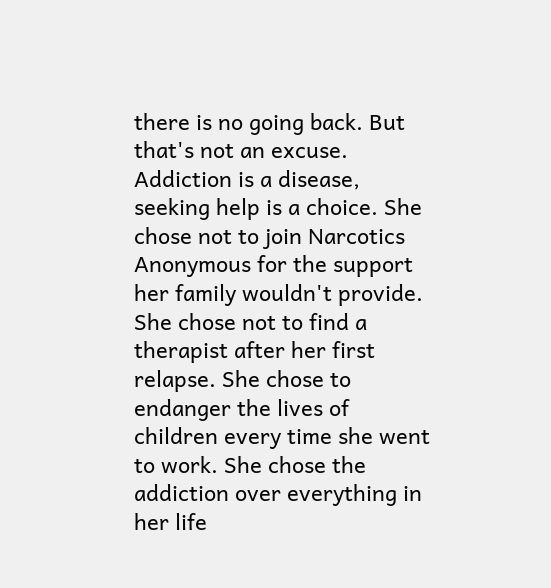there is no going back. But that's not an excuse. Addiction is a disease, seeking help is a choice. She chose not to join Narcotics Anonymous for the support her family wouldn't provide. She chose not to find a therapist after her first relapse. She chose to endanger the lives of children every time she went to work. She chose the addiction over everything in her life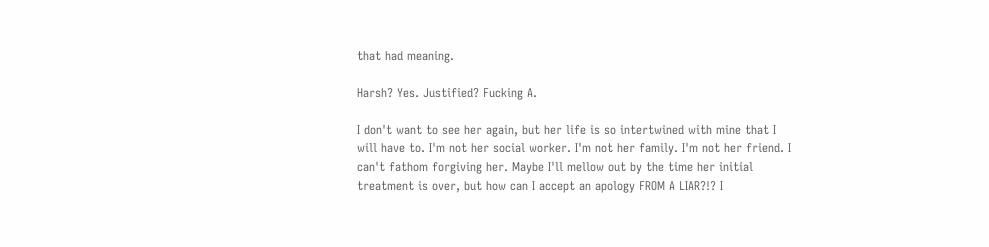that had meaning.

Harsh? Yes. Justified? Fucking A.

I don't want to see her again, but her life is so intertwined with mine that I will have to. I'm not her social worker. I'm not her family. I'm not her friend. I can't fathom forgiving her. Maybe I'll mellow out by the time her initial treatment is over, but how can I accept an apology FROM A LIAR?!? I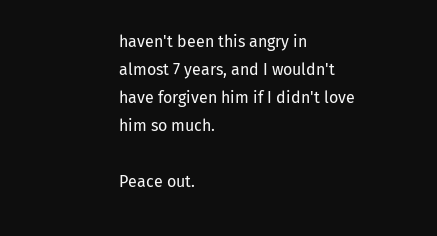haven't been this angry in almost 7 years, and I wouldn't have forgiven him if I didn't love him so much.

Peace out.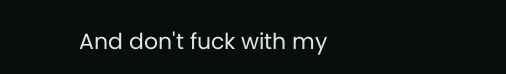And don't fuck with my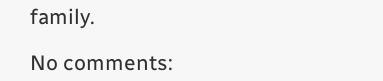family.

No comments: